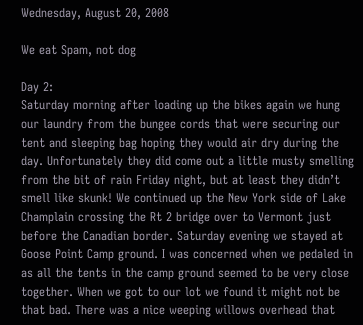Wednesday, August 20, 2008

We eat Spam, not dog

Day 2:
Saturday morning after loading up the bikes again we hung our laundry from the bungee cords that were securing our tent and sleeping bag hoping they would air dry during the day. Unfortunately they did come out a little musty smelling from the bit of rain Friday night, but at least they didn’t smell like skunk! We continued up the New York side of Lake Champlain crossing the Rt 2 bridge over to Vermont just before the Canadian border. Saturday evening we stayed at Goose Point Camp ground. I was concerned when we pedaled in as all the tents in the camp ground seemed to be very close together. When we got to our lot we found it might not be that bad. There was a nice weeping willows overhead that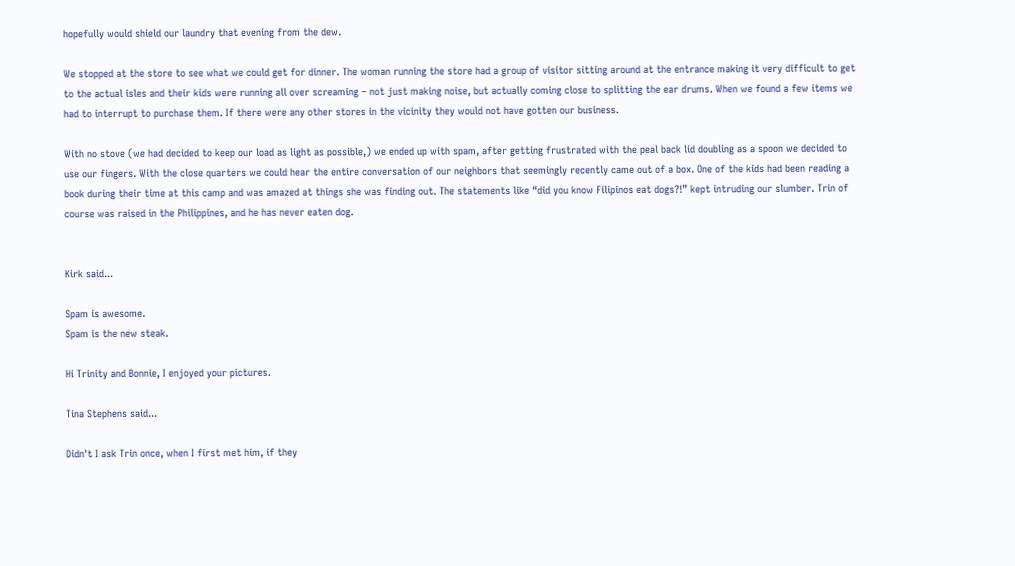hopefully would shield our laundry that evening from the dew.

We stopped at the store to see what we could get for dinner. The woman running the store had a group of visitor sitting around at the entrance making it very difficult to get to the actual isles and their kids were running all over screaming – not just making noise, but actually coming close to splitting the ear drums. When we found a few items we had to interrupt to purchase them. If there were any other stores in the vicinity they would not have gotten our business.

With no stove (we had decided to keep our load as light as possible,) we ended up with spam, after getting frustrated with the peal back lid doubling as a spoon we decided to use our fingers. With the close quarters we could hear the entire conversation of our neighbors that seemingly recently came out of a box. One of the kids had been reading a book during their time at this camp and was amazed at things she was finding out. The statements like “did you know Filipinos eat dogs?!” kept intruding our slumber. Trin of course was raised in the Philippines, and he has never eaten dog.


Kirk said...

Spam is awesome.
Spam is the new steak.

Hi Trinity and Bonnie, I enjoyed your pictures.

Tina Stephens said...

Didn't I ask Trin once, when I first met him, if they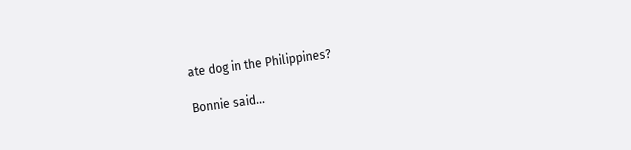ate dog in the Philippines?

Bonnie said...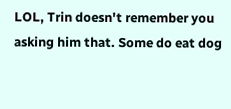LOL, Trin doesn't remember you asking him that. Some do eat dog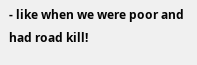- like when we were poor and had road kill!